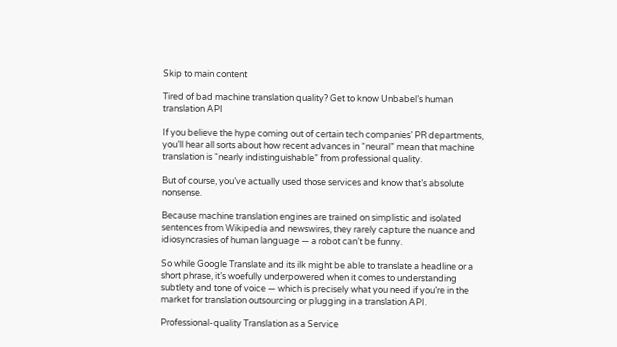Skip to main content

Tired of bad machine translation quality? Get to know Unbabel’s human translation API

If you believe the hype coming out of certain tech companies’ PR departments, you’ll hear all sorts about how recent advances in “neural” mean that machine translation is “nearly indistinguishable” from professional quality.

But of course, you’ve actually used those services and know that’s absolute nonsense.

Because machine translation engines are trained on simplistic and isolated sentences from Wikipedia and newswires, they rarely capture the nuance and idiosyncrasies of human language — a robot can’t be funny.

So while Google Translate and its ilk might be able to translate a headline or a short phrase, it’s woefully underpowered when it comes to understanding subtlety and tone of voice — which is precisely what you need if you’re in the market for translation outsourcing or plugging in a translation API.

Professional-quality Translation as a Service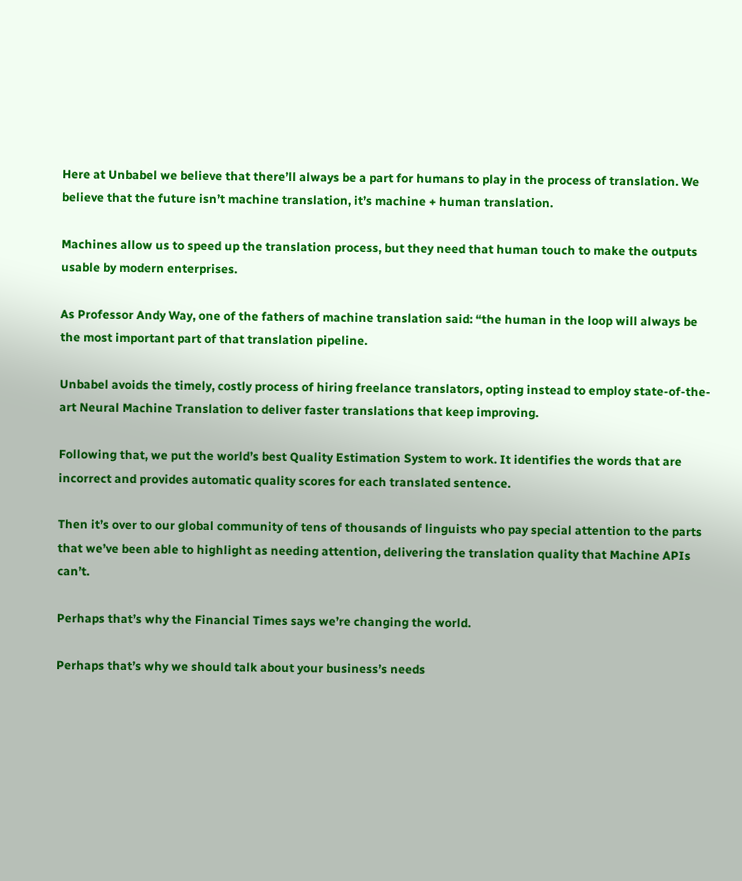Here at Unbabel we believe that there’ll always be a part for humans to play in the process of translation. We believe that the future isn’t machine translation, it’s machine + human translation.

Machines allow us to speed up the translation process, but they need that human touch to make the outputs usable by modern enterprises.

As Professor Andy Way, one of the fathers of machine translation said: “the human in the loop will always be the most important part of that translation pipeline.

Unbabel avoids the timely, costly process of hiring freelance translators, opting instead to employ state-of-the-art Neural Machine Translation to deliver faster translations that keep improving.

Following that, we put the world’s best Quality Estimation System to work. It identifies the words that are incorrect and provides automatic quality scores for each translated sentence.

Then it’s over to our global community of tens of thousands of linguists who pay special attention to the parts that we’ve been able to highlight as needing attention, delivering the translation quality that Machine APIs can’t.

Perhaps that’s why the Financial Times says we’re changing the world.

Perhaps that’s why we should talk about your business’s needs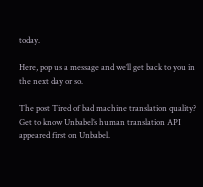today.

Here, pop us a message and we’ll get back to you in the next day or so.

The post Tired of bad machine translation quality? Get to know Unbabel’s human translation API appeared first on Unbabel.